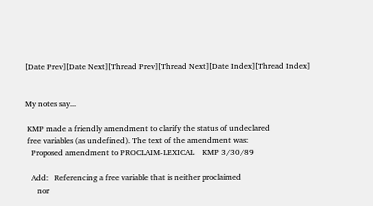[Date Prev][Date Next][Thread Prev][Thread Next][Date Index][Thread Index]


My notes say...

 KMP made a friendly amendment to clarify the status of undeclared
 free variables (as undefined). The text of the amendment was:
   Proposed amendment to PROCLAIM-LEXICAL    KMP 3/30/89

   Add:   Referencing a free variable that is neither proclaimed
      nor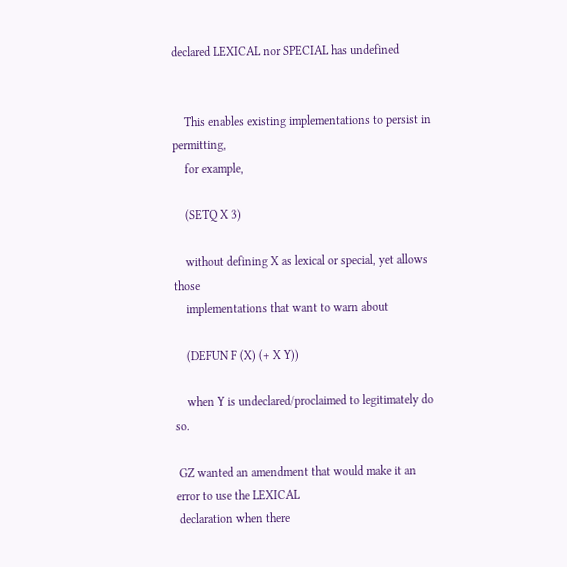declared LEXICAL nor SPECIAL has undefined


    This enables existing implementations to persist in permitting,
    for example,

    (SETQ X 3)

    without defining X as lexical or special, yet allows those
    implementations that want to warn about

    (DEFUN F (X) (+ X Y))

    when Y is undeclared/proclaimed to legitimately do so.

 GZ wanted an amendment that would make it an error to use the LEXICAL
 declaration when there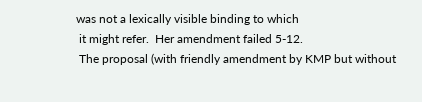was not a lexically visible binding to which
 it might refer.  Her amendment failed 5-12.
 The proposal (with friendly amendment by KMP but without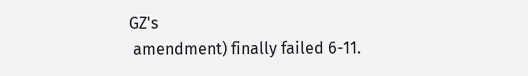GZ's
 amendment) finally failed 6-11.